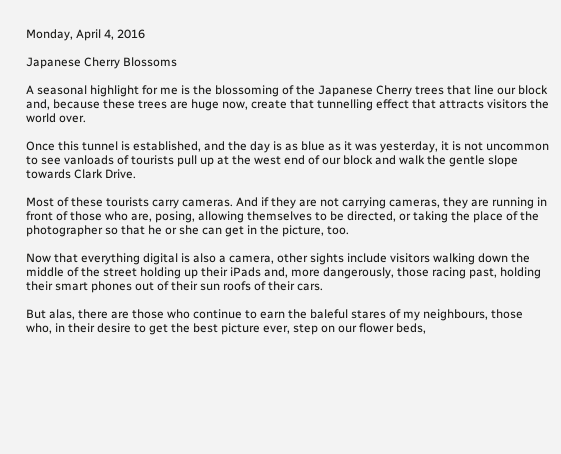Monday, April 4, 2016

Japanese Cherry Blossoms

A seasonal highlight for me is the blossoming of the Japanese Cherry trees that line our block and, because these trees are huge now, create that tunnelling effect that attracts visitors the world over.

Once this tunnel is established, and the day is as blue as it was yesterday, it is not uncommon to see vanloads of tourists pull up at the west end of our block and walk the gentle slope towards Clark Drive.

Most of these tourists carry cameras. And if they are not carrying cameras, they are running in front of those who are, posing, allowing themselves to be directed, or taking the place of the photographer so that he or she can get in the picture, too.

Now that everything digital is also a camera, other sights include visitors walking down the middle of the street holding up their iPads and, more dangerously, those racing past, holding their smart phones out of their sun roofs of their cars.

But alas, there are those who continue to earn the baleful stares of my neighbours, those who, in their desire to get the best picture ever, step on our flower beds,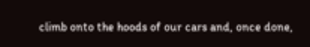climb onto the hoods of our cars and, once done,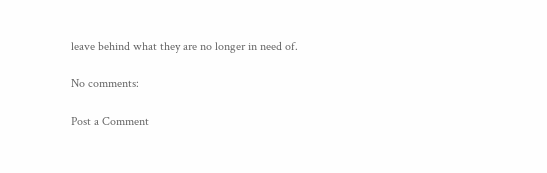leave behind what they are no longer in need of.

No comments:

Post a Comment